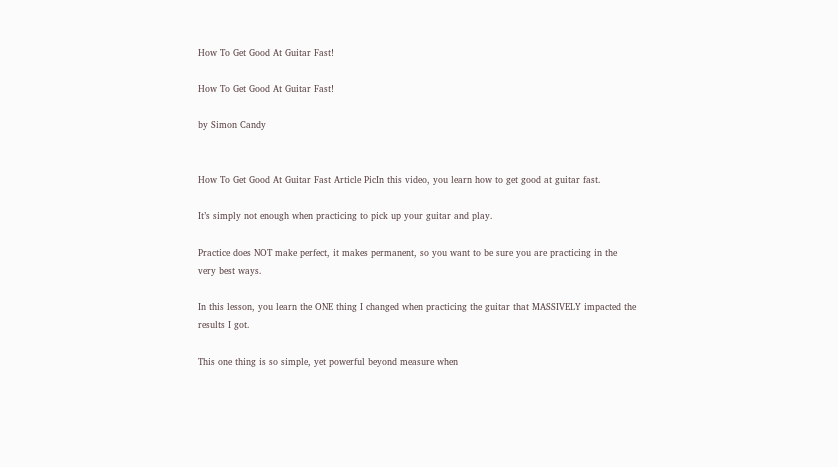How To Get Good At Guitar Fast!

How To Get Good At Guitar Fast!

by Simon Candy


How To Get Good At Guitar Fast Article PicIn this video, you learn how to get good at guitar fast.

It’s simply not enough when practicing to pick up your guitar and play.

Practice does NOT make perfect, it makes permanent, so you want to be sure you are practicing in the very best ways.

In this lesson, you learn the ONE thing I changed when practicing the guitar that MASSIVELY impacted the results I got.

This one thing is so simple, yet powerful beyond measure when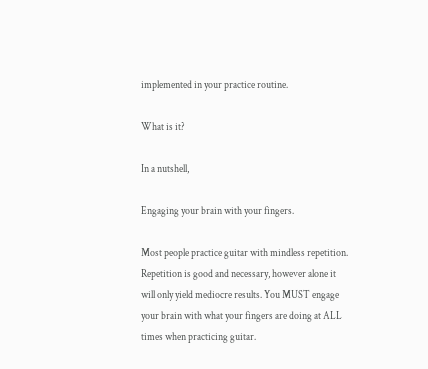implemented in your practice routine.

What is it?

In a nutshell,

Engaging your brain with your fingers.

Most people practice guitar with mindless repetition. Repetition is good and necessary, however alone it will only yield mediocre results. You MUST engage your brain with what your fingers are doing at ALL times when practicing guitar.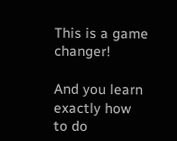This is a game changer!

And you learn exactly how to do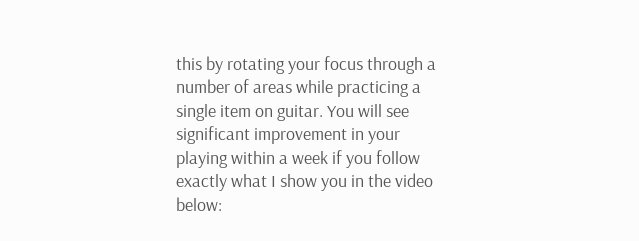this by rotating your focus through a number of areas while practicing a single item on guitar. You will see significant improvement in your playing within a week if you follow exactly what I show you in the video below: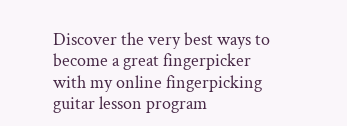Discover the very best ways to become a great fingerpicker with my online fingerpicking guitar lesson program